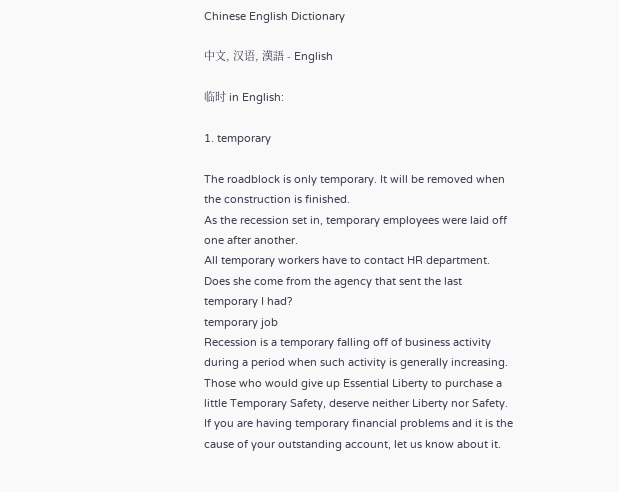Chinese English Dictionary

中文, 汉语, 漢語 - English

临时 in English:

1. temporary

The roadblock is only temporary. It will be removed when the construction is finished.
As the recession set in, temporary employees were laid off one after another.
All temporary workers have to contact HR department.
Does she come from the agency that sent the last temporary I had?
temporary job
Recession is a temporary falling off of business activity during a period when such activity is generally increasing.
Those who would give up Essential Liberty to purchase a little Temporary Safety, deserve neither Liberty nor Safety.
If you are having temporary financial problems and it is the cause of your outstanding account, let us know about it.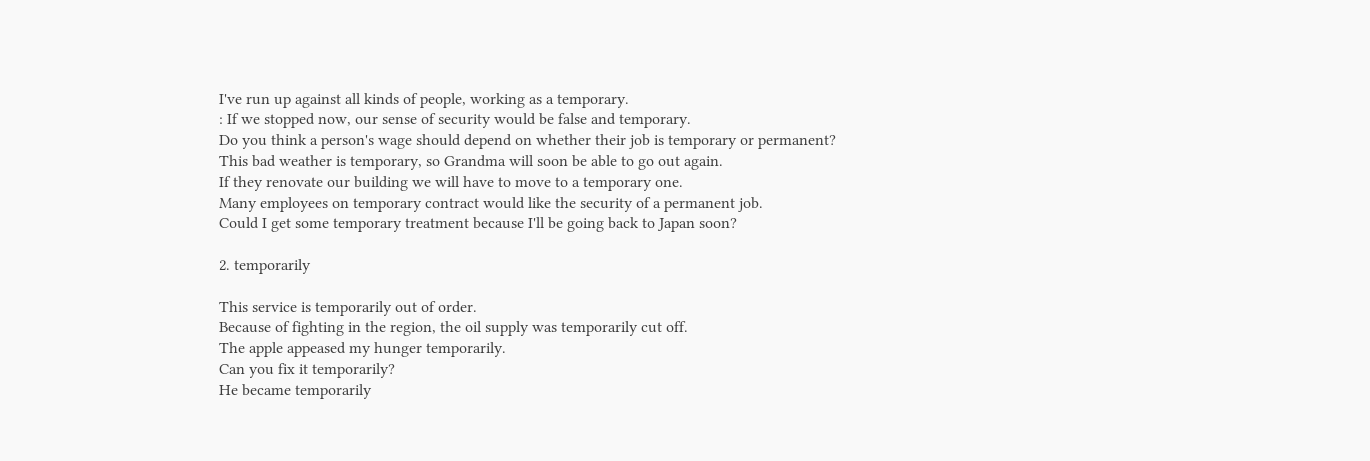I've run up against all kinds of people, working as a temporary.
: If we stopped now, our sense of security would be false and temporary.
Do you think a person's wage should depend on whether their job is temporary or permanent?
This bad weather is temporary, so Grandma will soon be able to go out again.
If they renovate our building we will have to move to a temporary one.
Many employees on temporary contract would like the security of a permanent job.
Could I get some temporary treatment because I'll be going back to Japan soon?

2. temporarily

This service is temporarily out of order.
Because of fighting in the region, the oil supply was temporarily cut off.
The apple appeased my hunger temporarily.
Can you fix it temporarily?
He became temporarily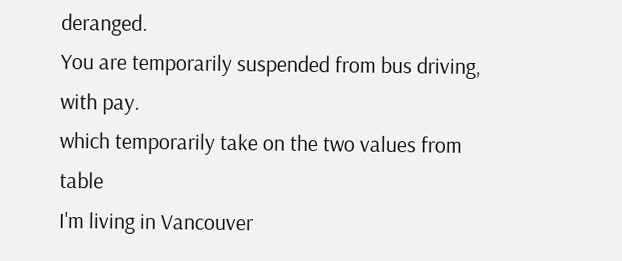deranged.
You are temporarily suspended from bus driving, with pay.
which temporarily take on the two values from table
I'm living in Vancouver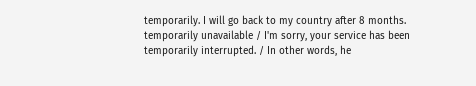temporarily. I will go back to my country after 8 months.
temporarily unavailable / I'm sorry, your service has been temporarily interrupted. / In other words, he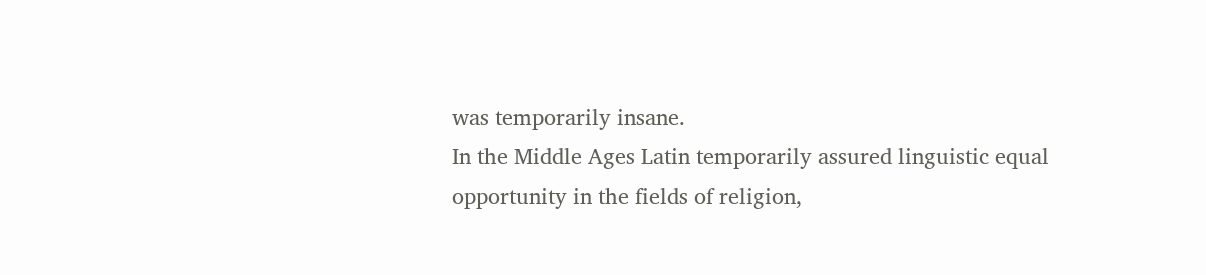was temporarily insane.
In the Middle Ages Latin temporarily assured linguistic equal opportunity in the fields of religion,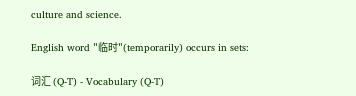culture and science.

English word "临时"(temporarily) occurs in sets:

词汇 (Q-T) - Vocabulary (Q-T)